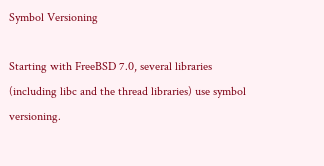Symbol Versioning

Starting with FreeBSD 7.0, several libraries (including libc and the thread libraries) use symbol versioning.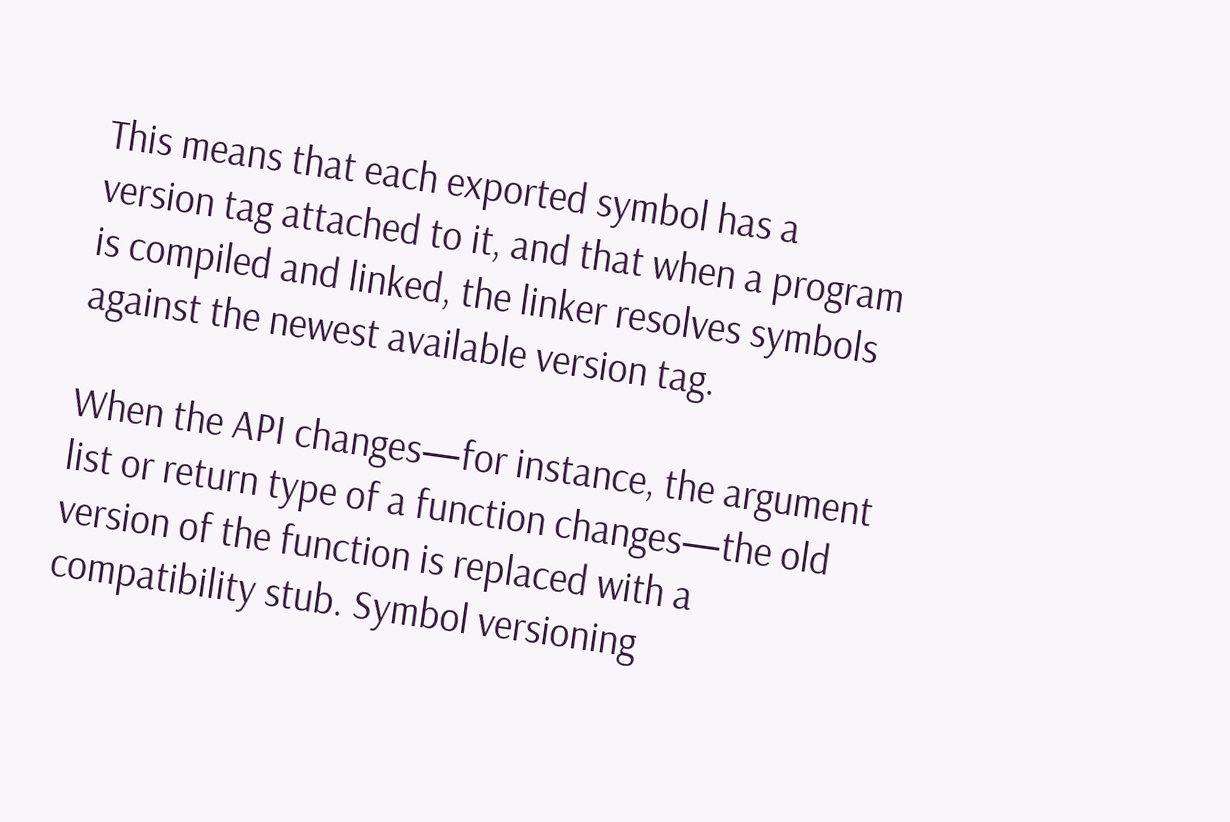This means that each exported symbol has a version tag attached to it, and that when a program is compiled and linked, the linker resolves symbols against the newest available version tag.

When the API changes—for instance, the argument list or return type of a function changes—the old version of the function is replaced with a compatibility stub. Symbol versioning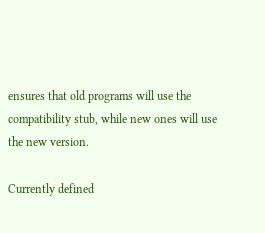ensures that old programs will use the compatibility stub, while new ones will use the new version.

Currently defined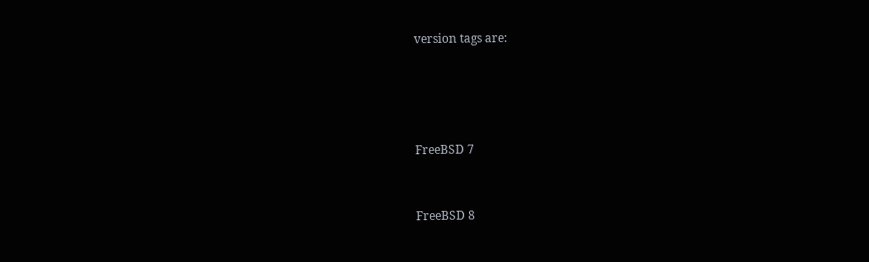version tags are:




FreeBSD 7


FreeBSD 8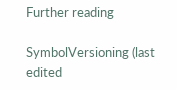Further reading

SymbolVersioning (last edited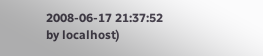2008-06-17 21:37:52 by localhost)